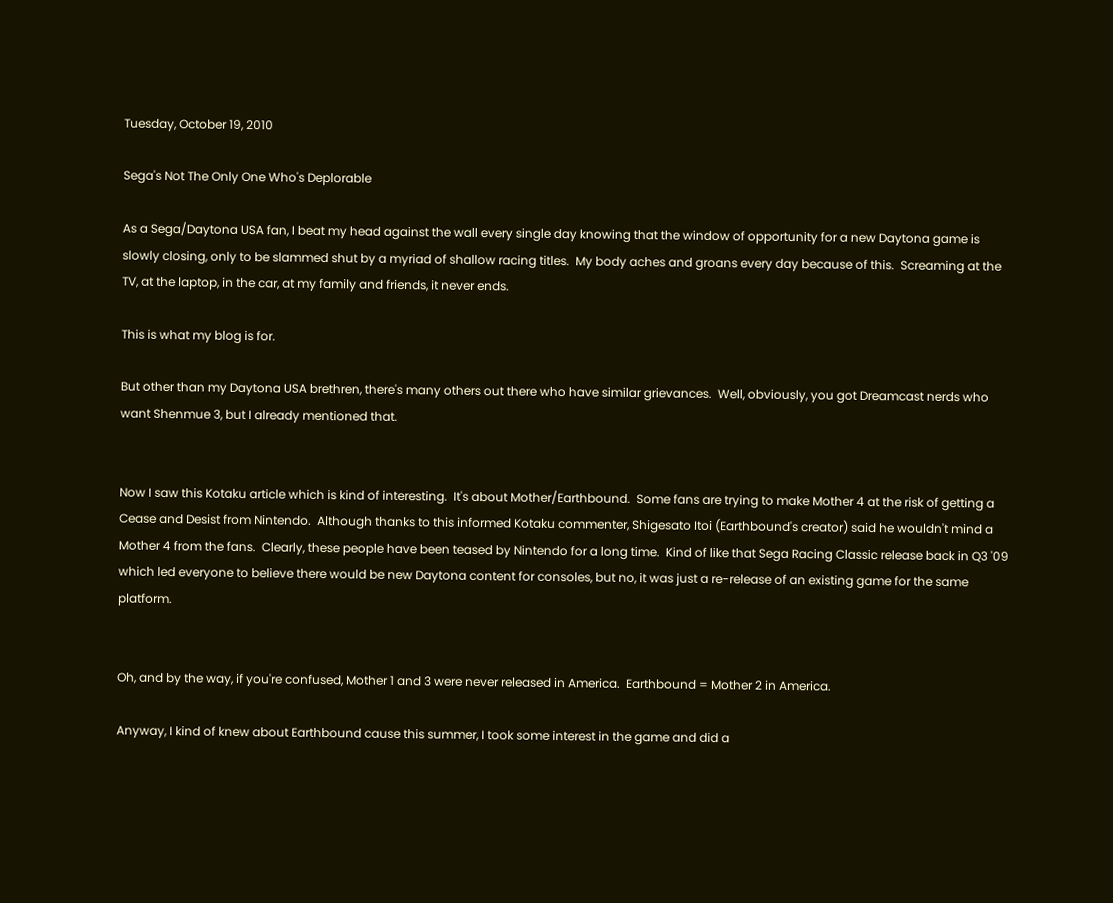Tuesday, October 19, 2010

Sega's Not The Only One Who's Deplorable

As a Sega/Daytona USA fan, I beat my head against the wall every single day knowing that the window of opportunity for a new Daytona game is slowly closing, only to be slammed shut by a myriad of shallow racing titles.  My body aches and groans every day because of this.  Screaming at the TV, at the laptop, in the car, at my family and friends, it never ends.

This is what my blog is for.

But other than my Daytona USA brethren, there's many others out there who have similar grievances.  Well, obviously, you got Dreamcast nerds who want Shenmue 3, but I already mentioned that.


Now I saw this Kotaku article which is kind of interesting.  It's about Mother/Earthbound.  Some fans are trying to make Mother 4 at the risk of getting a Cease and Desist from Nintendo.  Although thanks to this informed Kotaku commenter, Shigesato Itoi (Earthbound's creator) said he wouldn't mind a Mother 4 from the fans.  Clearly, these people have been teased by Nintendo for a long time.  Kind of like that Sega Racing Classic release back in Q3 '09 which led everyone to believe there would be new Daytona content for consoles, but no, it was just a re-release of an existing game for the same platform.


Oh, and by the way, if you're confused, Mother 1 and 3 were never released in America.  Earthbound = Mother 2 in America.

Anyway, I kind of knew about Earthbound cause this summer, I took some interest in the game and did a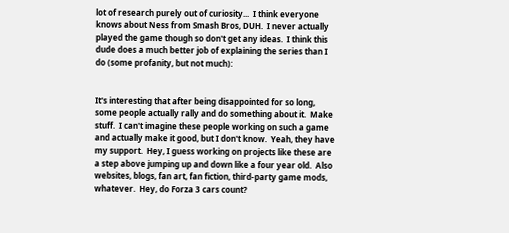lot of research purely out of curiosity...  I think everyone knows about Ness from Smash Bros, DUH.  I never actually played the game though so don't get any ideas.  I think this dude does a much better job of explaining the series than I do (some profanity, but not much):


It's interesting that after being disappointed for so long, some people actually rally and do something about it.  Make stuff.  I can't imagine these people working on such a game and actually make it good, but I don't know.  Yeah, they have my support.  Hey, I guess working on projects like these are a step above jumping up and down like a four year old.  Also websites, blogs, fan art, fan fiction, third-party game mods, whatever.  Hey, do Forza 3 cars count?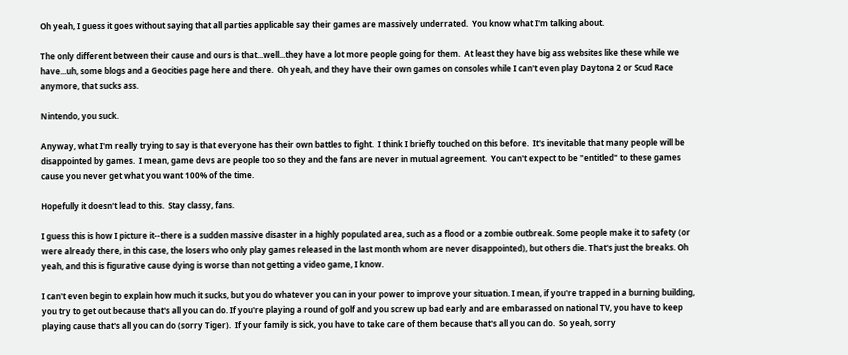Oh yeah, I guess it goes without saying that all parties applicable say their games are massively underrated.  You know what I'm talking about.

The only different between their cause and ours is that...well...they have a lot more people going for them.  At least they have big ass websites like these while we have...uh, some blogs and a Geocities page here and there.  Oh yeah, and they have their own games on consoles while I can't even play Daytona 2 or Scud Race anymore, that sucks ass.

Nintendo, you suck.

Anyway, what I'm really trying to say is that everyone has their own battles to fight.  I think I briefly touched on this before.  It's inevitable that many people will be disappointed by games.  I mean, game devs are people too so they and the fans are never in mutual agreement.  You can't expect to be "entitled" to these games cause you never get what you want 100% of the time.

Hopefully it doesn't lead to this.  Stay classy, fans.

I guess this is how I picture it--there is a sudden massive disaster in a highly populated area, such as a flood or a zombie outbreak. Some people make it to safety (or were already there, in this case, the losers who only play games released in the last month whom are never disappointed), but others die. That's just the breaks. Oh yeah, and this is figurative cause dying is worse than not getting a video game, I know.

I can't even begin to explain how much it sucks, but you do whatever you can in your power to improve your situation. I mean, if you're trapped in a burning building, you try to get out because that's all you can do. If you're playing a round of golf and you screw up bad early and are embarassed on national TV, you have to keep playing cause that's all you can do (sorry Tiger).  If your family is sick, you have to take care of them because that's all you can do.  So yeah, sorry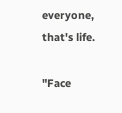everyone, that's life.

"Face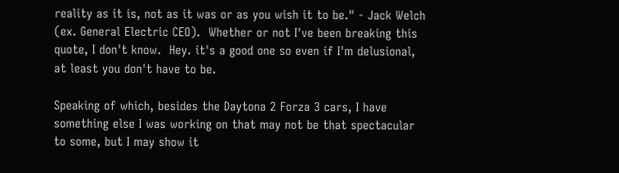reality as it is, not as it was or as you wish it to be." - Jack Welch (ex. General Electric CEO).  Whether or not I've been breaking this quote, I don't know.  Hey. it's a good one so even if I'm delusional, at least you don't have to be.

Speaking of which, besides the Daytona 2 Forza 3 cars, I have something else I was working on that may not be that spectacular to some, but I may show it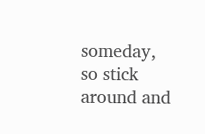someday, so stick around and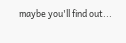maybe you'll find out...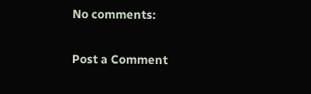No comments:

Post a Comment